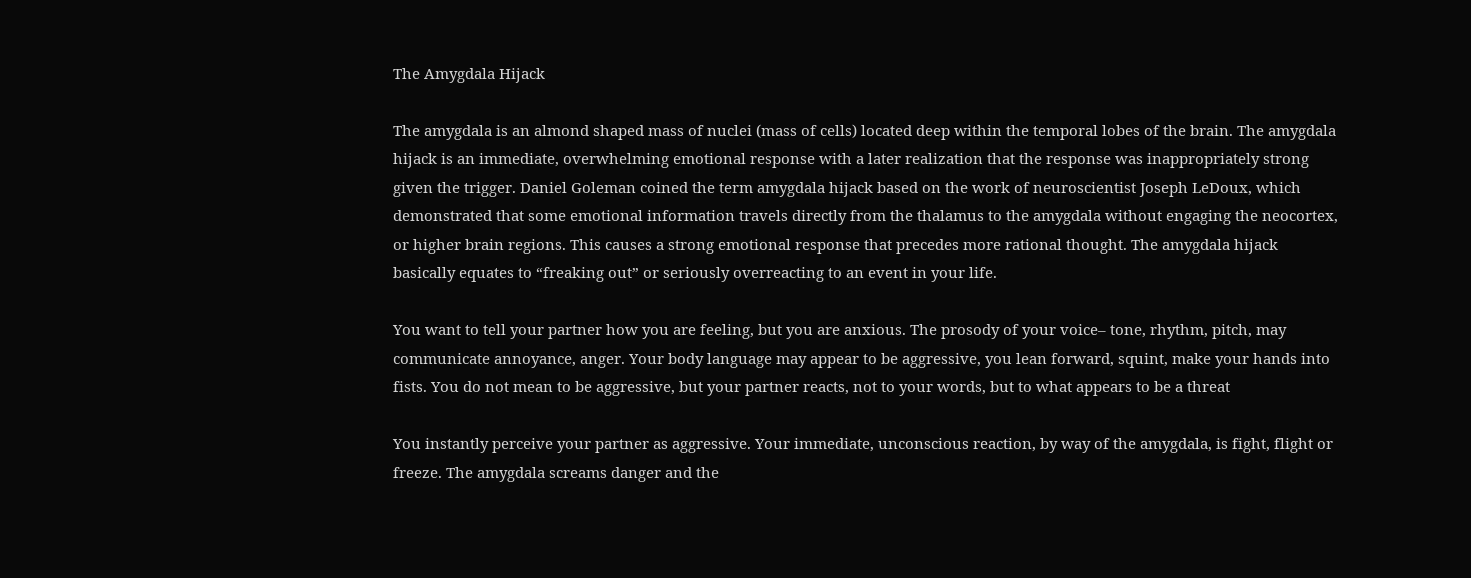The Amygdala Hijack

The amygdala is an almond shaped mass of nuclei (mass of cells) located deep within the temporal lobes of the brain. The amygdala hijack is an immediate, overwhelming emotional response with a later realization that the response was inappropriately strong given the trigger. Daniel Goleman coined the term amygdala hijack based on the work of neuroscientist Joseph LeDoux, which demonstrated that some emotional information travels directly from the thalamus to the amygdala without engaging the neocortex, or higher brain regions. This causes a strong emotional response that precedes more rational thought. The amygdala hijack basically equates to “freaking out” or seriously overreacting to an event in your life.

You want to tell your partner how you are feeling, but you are anxious. The prosody of your voice– tone, rhythm, pitch, may communicate annoyance, anger. Your body language may appear to be aggressive, you lean forward, squint, make your hands into fists. You do not mean to be aggressive, but your partner reacts, not to your words, but to what appears to be a threat

You instantly perceive your partner as aggressive. Your immediate, unconscious reaction, by way of the amygdala, is fight, flight or freeze. The amygdala screams danger and the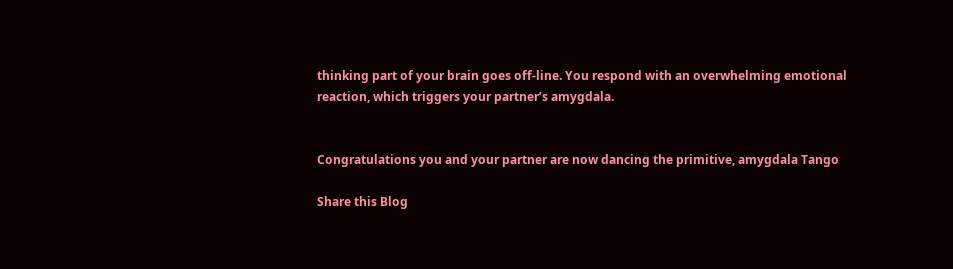thinking part of your brain goes off-line. You respond with an overwhelming emotional reaction, which triggers your partner’s amygdala.


Congratulations you and your partner are now dancing the primitive, amygdala Tango

Share this Blog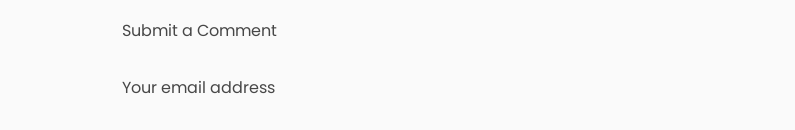Submit a Comment

Your email address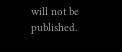will not be published.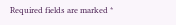Required fields are marked *